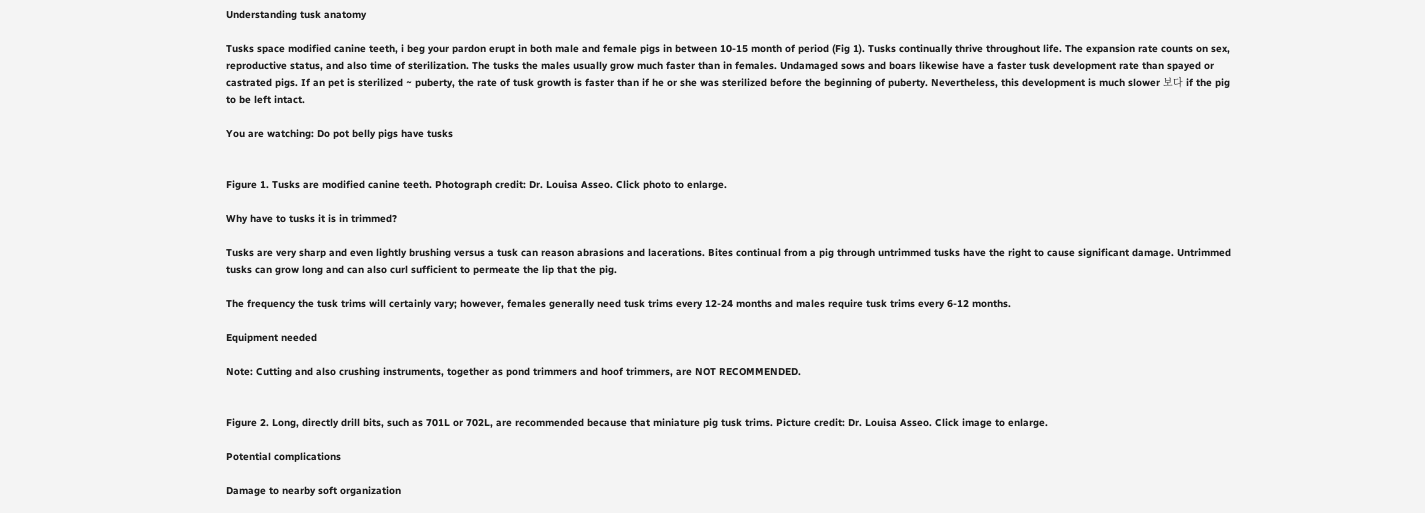Understanding tusk anatomy

Tusks space modified canine teeth, i beg your pardon erupt in both male and female pigs in between 10-15 month of period (Fig 1). Tusks continually thrive throughout life. The expansion rate counts on sex, reproductive status, and also time of sterilization. The tusks the males usually grow much faster than in females. Undamaged sows and boars likewise have a faster tusk development rate than spayed or castrated pigs. If an pet is sterilized ~ puberty, the rate of tusk growth is faster than if he or she was sterilized before the beginning of puberty. Nevertheless, this development is much slower 보다 if the pig to be left intact.

You are watching: Do pot belly pigs have tusks


Figure 1. Tusks are modified canine teeth. Photograph credit: Dr. Louisa Asseo. Click photo to enlarge.

Why have to tusks it is in trimmed?

Tusks are very sharp and even lightly brushing versus a tusk can reason abrasions and lacerations. Bites continual from a pig through untrimmed tusks have the right to cause significant damage. Untrimmed tusks can grow long and can also curl sufficient to permeate the lip that the pig.

The frequency the tusk trims will certainly vary; however, females generally need tusk trims every 12-24 months and males require tusk trims every 6-12 months.

Equipment needed

Note: Cutting and also crushing instruments, together as pond trimmers and hoof trimmers, are NOT RECOMMENDED.


Figure 2. Long, directly drill bits, such as 701L or 702L, are recommended because that miniature pig tusk trims. Picture credit: Dr. Louisa Asseo. Click image to enlarge.

Potential complications

Damage to nearby soft organization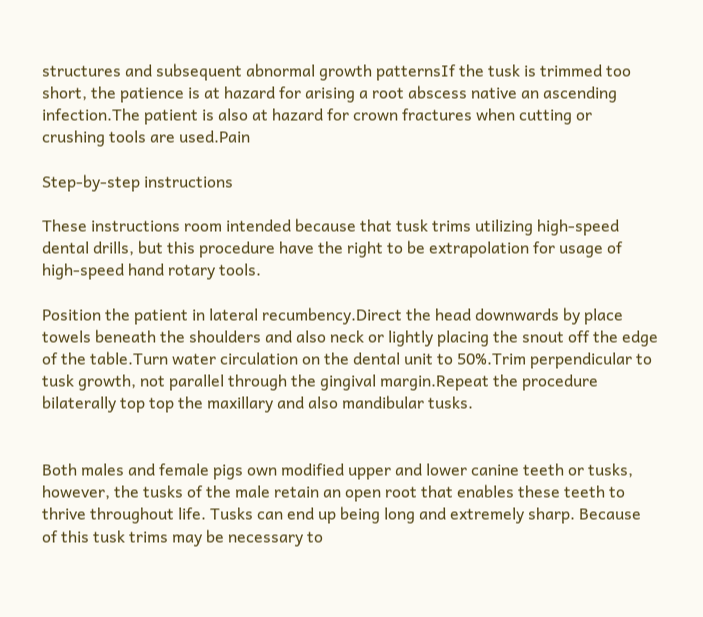structures and subsequent abnormal growth patternsIf the tusk is trimmed too short, the patience is at hazard for arising a root abscess native an ascending infection.The patient is also at hazard for crown fractures when cutting or crushing tools are used.Pain

Step-by-step instructions

These instructions room intended because that tusk trims utilizing high-speed dental drills, but this procedure have the right to be extrapolation for usage of high-speed hand rotary tools.

Position the patient in lateral recumbency.Direct the head downwards by place towels beneath the shoulders and also neck or lightly placing the snout off the edge of the table.Turn water circulation on the dental unit to 50%.Trim perpendicular to tusk growth, not parallel through the gingival margin.Repeat the procedure bilaterally top top the maxillary and also mandibular tusks.


Both males and female pigs own modified upper and lower canine teeth or tusks, however, the tusks of the male retain an open root that enables these teeth to thrive throughout life. Tusks can end up being long and extremely sharp. Because of this tusk trims may be necessary to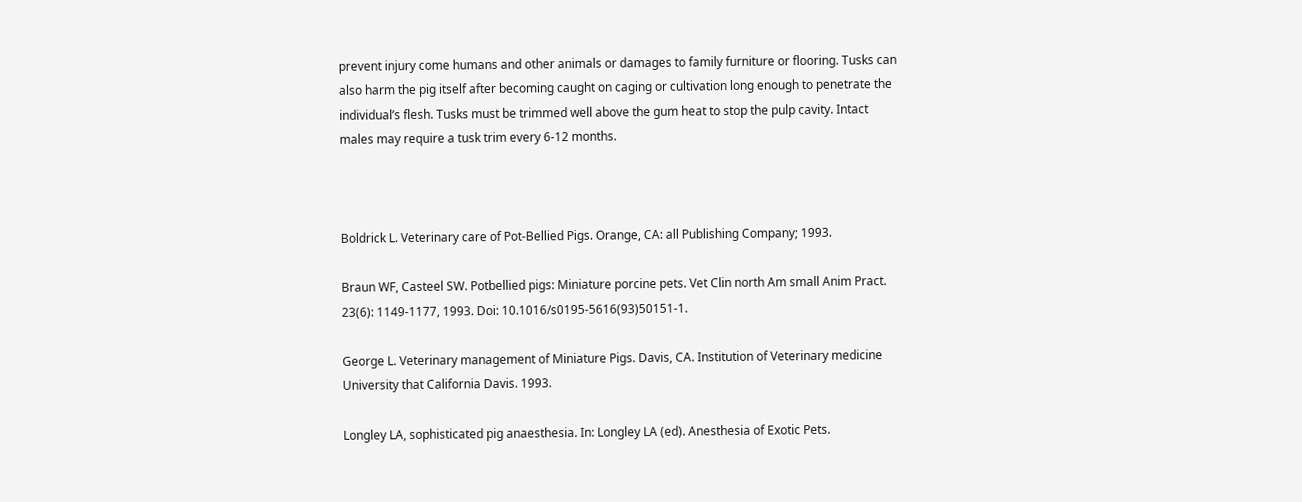prevent injury come humans and other animals or damages to family furniture or flooring. Tusks can also harm the pig itself after becoming caught on caging or cultivation long enough to penetrate the individual’s flesh. Tusks must be trimmed well above the gum heat to stop the pulp cavity. Intact males may require a tusk trim every 6-12 months.



Boldrick L. Veterinary care of Pot-Bellied Pigs. Orange, CA: all Publishing Company; 1993.

Braun WF, Casteel SW. Potbellied pigs: Miniature porcine pets. Vet Clin north Am small Anim Pract. 23(6): 1149-1177, 1993. Doi: 10.1016/s0195-5616(93)50151-1.

George L. Veterinary management of Miniature Pigs. Davis, CA. Institution of Veterinary medicine University that California Davis. 1993.

Longley LA, sophisticated pig anaesthesia. In: Longley LA (ed). Anesthesia of Exotic Pets.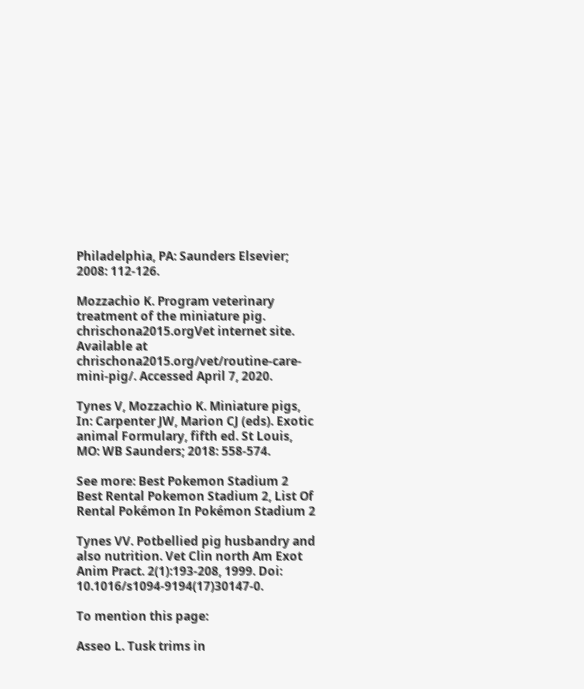Philadelphia, PA: Saunders Elsevier; 2008: 112-126.

Mozzachio K. Program veterinary treatment of the miniature pig. chrischona2015.orgVet internet site. Available at chrischona2015.org/vet/routine-care-mini-pig/. Accessed April 7, 2020.

Tynes V, Mozzachio K. Miniature pigs, In: Carpenter JW, Marion CJ (eds). Exotic animal Formulary, fifth ed. St Louis, MO: WB Saunders; 2018: 558-574.

See more: Best Pokemon Stadium 2 Best Rental Pokemon Stadium 2, List Of Rental Pokémon In Pokémon Stadium 2

Tynes VV. Potbellied pig husbandry and also nutrition. Vet Clin north Am Exot Anim Pract. 2(1):193-208, 1999. Doi: 10.1016/s1094-9194(17)30147-0.

To mention this page:

Asseo L. Tusk trims in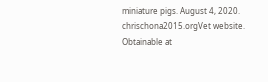miniature pigs. August 4, 2020. chrischona2015.orgVet website. Obtainable at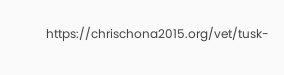https://chrischona2015.org/vet/tusk-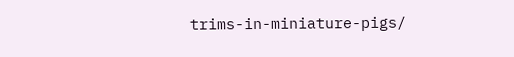trims-in-miniature-pigs/